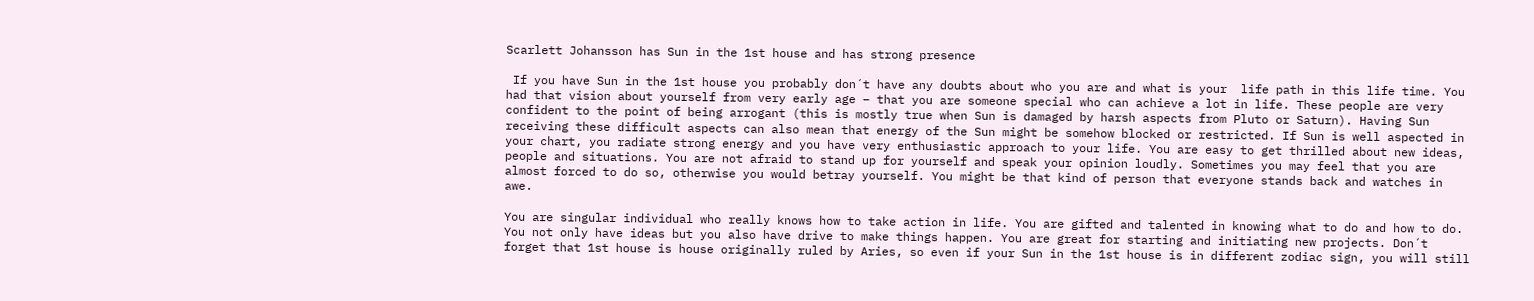Scarlett Johansson has Sun in the 1st house and has strong presence

 If you have Sun in the 1st house you probably don´t have any doubts about who you are and what is your  life path in this life time. You had that vision about yourself from very early age – that you are someone special who can achieve a lot in life. These people are very confident to the point of being arrogant (this is mostly true when Sun is damaged by harsh aspects from Pluto or Saturn). Having Sun receiving these difficult aspects can also mean that energy of the Sun might be somehow blocked or restricted. If Sun is well aspected in your chart, you radiate strong energy and you have very enthusiastic approach to your life. You are easy to get thrilled about new ideas, people and situations. You are not afraid to stand up for yourself and speak your opinion loudly. Sometimes you may feel that you are almost forced to do so, otherwise you would betray yourself. You might be that kind of person that everyone stands back and watches in awe.

You are singular individual who really knows how to take action in life. You are gifted and talented in knowing what to do and how to do. You not only have ideas but you also have drive to make things happen. You are great for starting and initiating new projects. Don´t forget that 1st house is house originally ruled by Aries, so even if your Sun in the 1st house is in different zodiac sign, you will still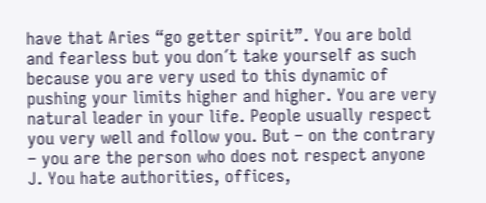have that Aries “go getter spirit”. You are bold and fearless but you don´t take yourself as such because you are very used to this dynamic of pushing your limits higher and higher. You are very natural leader in your life. People usually respect you very well and follow you. But – on the contrary – you are the person who does not respect anyone J. You hate authorities, offices,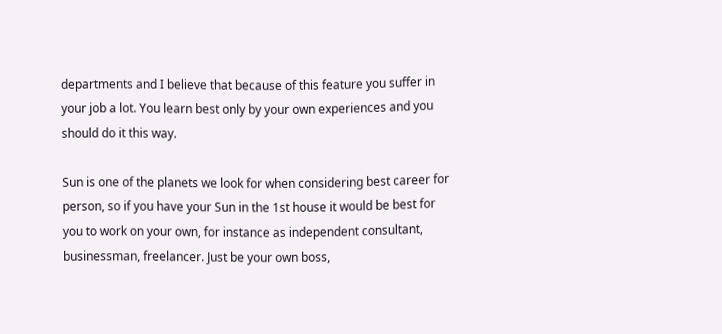departments and I believe that because of this feature you suffer in your job a lot. You learn best only by your own experiences and you should do it this way.

Sun is one of the planets we look for when considering best career for person, so if you have your Sun in the 1st house it would be best for you to work on your own, for instance as independent consultant, businessman, freelancer. Just be your own boss,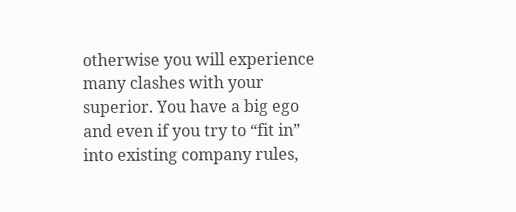otherwise you will experience many clashes with your superior. You have a big ego and even if you try to “fit in” into existing company rules,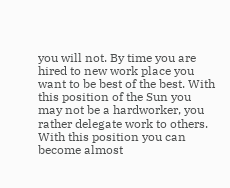you will not. By time you are hired to new work place you want to be best of the best. With this position of the Sun you may not be a hardworker, you rather delegate work to others. With this position you can become almost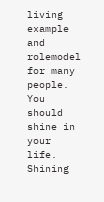living example and rolemodel for many people. You should shine in your life. Shining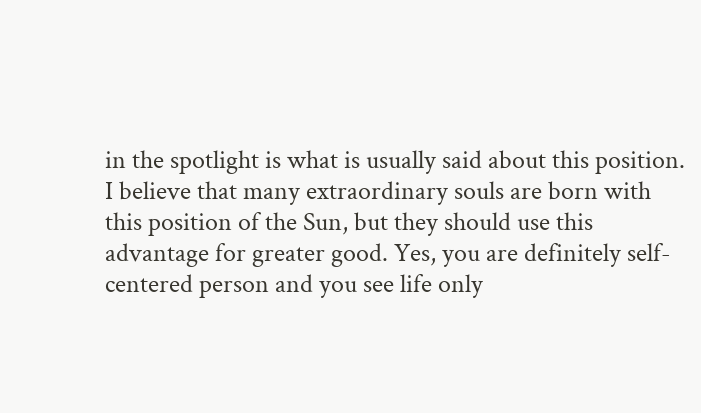in the spotlight is what is usually said about this position. I believe that many extraordinary souls are born with this position of the Sun, but they should use this advantage for greater good. Yes, you are definitely self-centered person and you see life only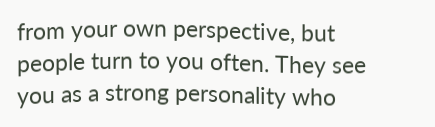from your own perspective, but people turn to you often. They see you as a strong personality who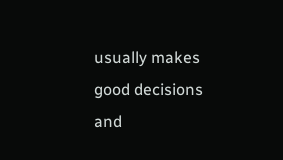usually makes good decisions and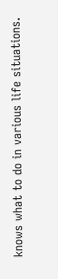knows what to do in various life situations.